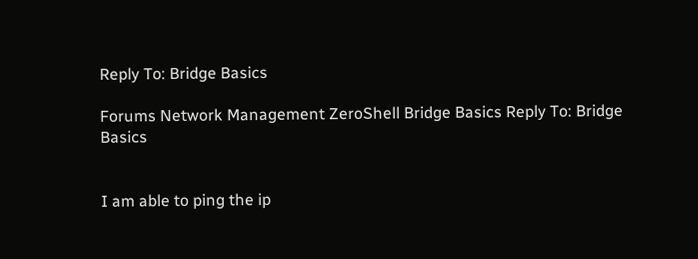Reply To: Bridge Basics

Forums Network Management ZeroShell Bridge Basics Reply To: Bridge Basics


I am able to ping the ip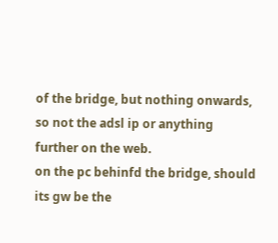of the bridge, but nothing onwards, so not the adsl ip or anything further on the web.
on the pc behinfd the bridge, should its gw be the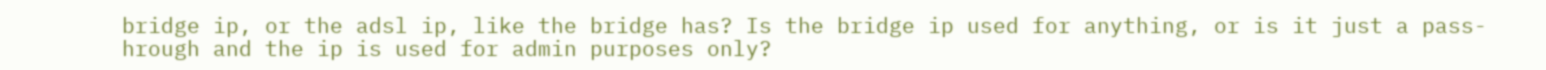bridge ip, or the adsl ip, like the bridge has? Is the bridge ip used for anything, or is it just a pass-hrough and the ip is used for admin purposes only?